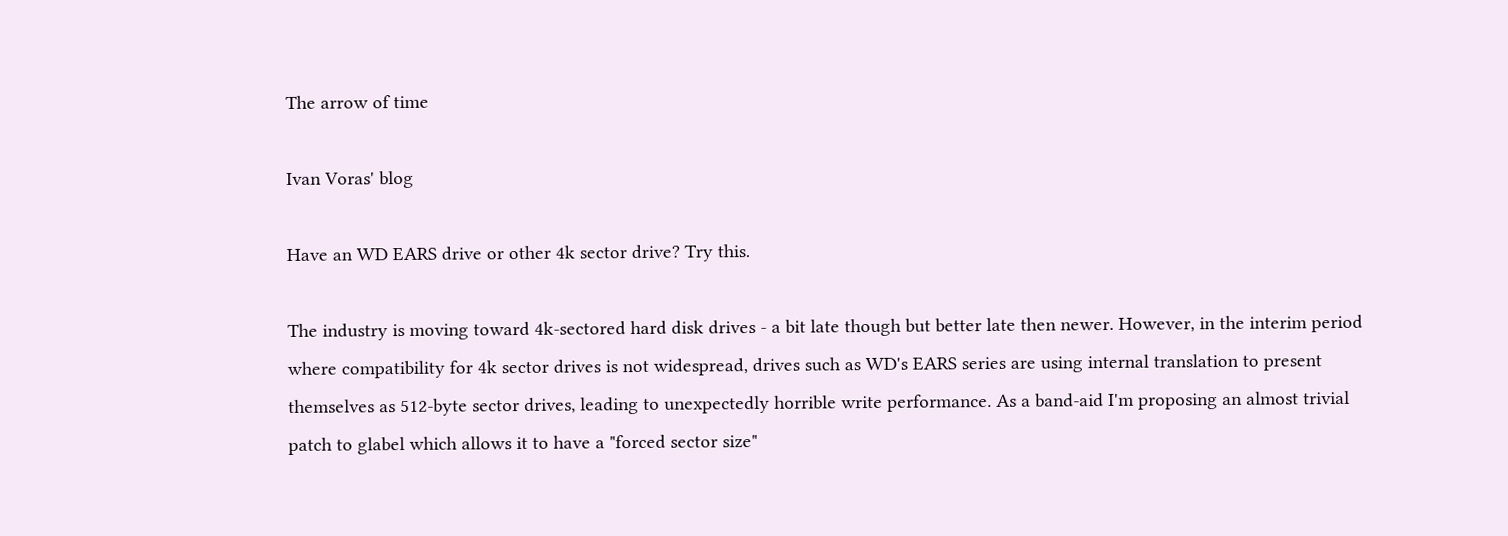The arrow of time

Ivan Voras' blog

Have an WD EARS drive or other 4k sector drive? Try this.

The industry is moving toward 4k-sectored hard disk drives - a bit late though but better late then newer. However, in the interim period where compatibility for 4k sector drives is not widespread, drives such as WD's EARS series are using internal translation to present themselves as 512-byte sector drives, leading to unexpectedly horrible write performance. As a band-aid I'm proposing an almost trivial patch to glabel which allows it to have a "forced sector size"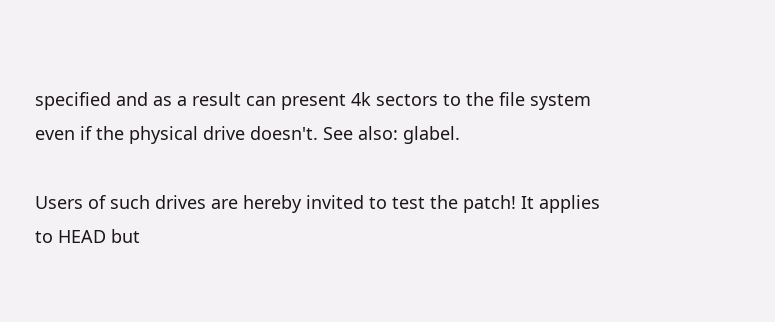specified and as a result can present 4k sectors to the file system even if the physical drive doesn't. See also: glabel.

Users of such drives are hereby invited to test the patch! It applies to HEAD but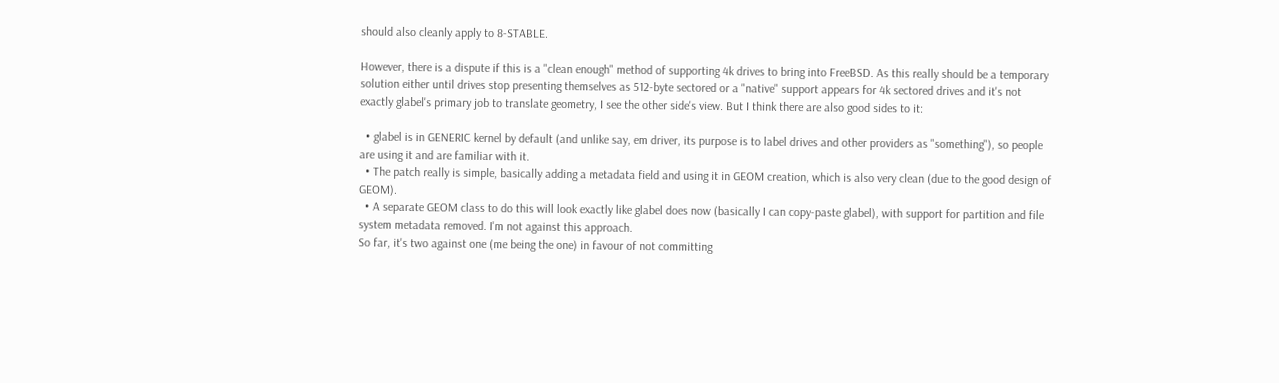should also cleanly apply to 8-STABLE.

However, there is a dispute if this is a "clean enough" method of supporting 4k drives to bring into FreeBSD. As this really should be a temporary solution either until drives stop presenting themselves as 512-byte sectored or a "native" support appears for 4k sectored drives and it's not exactly glabel's primary job to translate geometry, I see the other side's view. But I think there are also good sides to it:

  • glabel is in GENERIC kernel by default (and unlike say, em driver, its purpose is to label drives and other providers as "something"), so people are using it and are familiar with it.
  • The patch really is simple, basically adding a metadata field and using it in GEOM creation, which is also very clean (due to the good design of GEOM).
  • A separate GEOM class to do this will look exactly like glabel does now (basically I can copy-paste glabel), with support for partition and file system metadata removed. I'm not against this approach.
So far, it's two against one (me being the one) in favour of not committing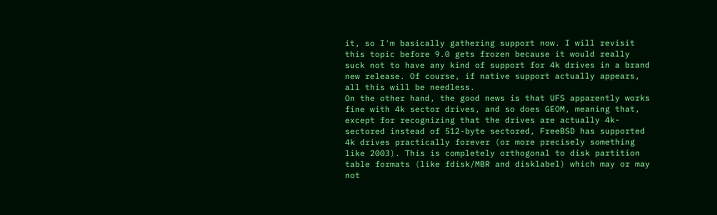it, so I'm basically gathering support now. I will revisit this topic before 9.0 gets frozen because it would really suck not to have any kind of support for 4k drives in a brand new release. Of course, if native support actually appears, all this will be needless.
On the other hand, the good news is that UFS apparently works fine with 4k sector drives, and so does GEOM, meaning that, except for recognizing that the drives are actually 4k-sectored instead of 512-byte sectored, FreeBSD has supported 4k drives practically forever (or more precisely something like 2003). This is completely orthogonal to disk partition table formats (like fdisk/MBR and disklabel) which may or may not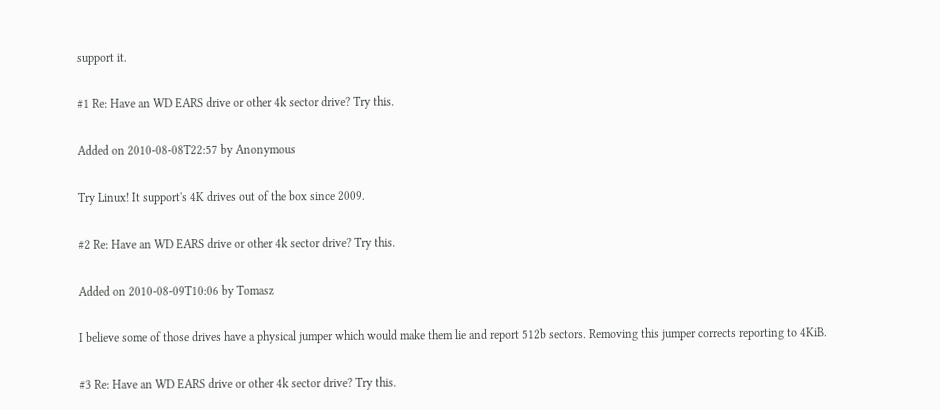support it.

#1 Re: Have an WD EARS drive or other 4k sector drive? Try this.

Added on 2010-08-08T22:57 by Anonymous

Try Linux! It support's 4K drives out of the box since 2009.

#2 Re: Have an WD EARS drive or other 4k sector drive? Try this.

Added on 2010-08-09T10:06 by Tomasz

I believe some of those drives have a physical jumper which would make them lie and report 512b sectors. Removing this jumper corrects reporting to 4KiB.

#3 Re: Have an WD EARS drive or other 4k sector drive? Try this.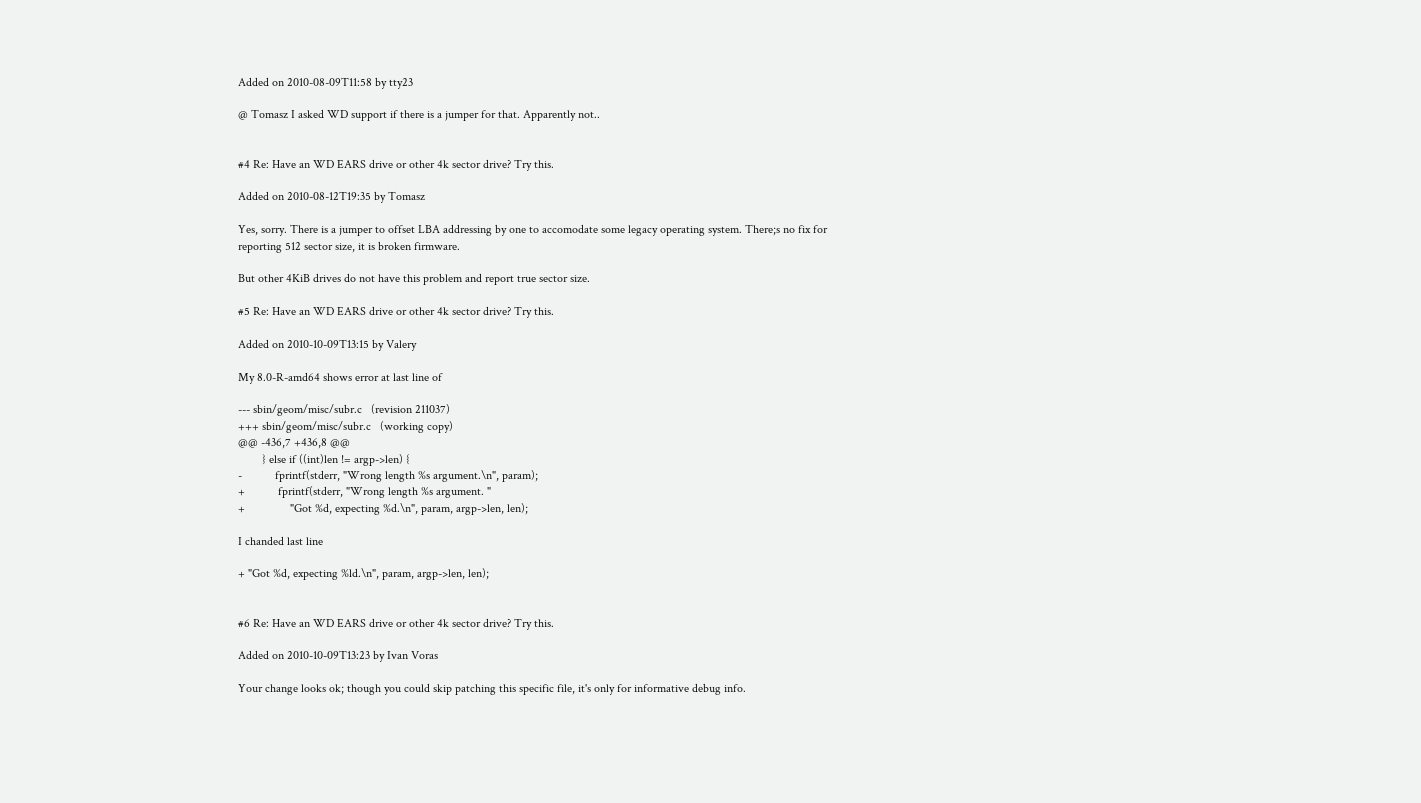Added on 2010-08-09T11:58 by tty23

@ Tomasz I asked WD support if there is a jumper for that. Apparently not..


#4 Re: Have an WD EARS drive or other 4k sector drive? Try this.

Added on 2010-08-12T19:35 by Tomasz

Yes, sorry. There is a jumper to offset LBA addressing by one to accomodate some legacy operating system. There;s no fix for reporting 512 sector size, it is broken firmware.

But other 4KiB drives do not have this problem and report true sector size.

#5 Re: Have an WD EARS drive or other 4k sector drive? Try this.

Added on 2010-10-09T13:15 by Valery

My 8.0-R-amd64 shows error at last line of

--- sbin/geom/misc/subr.c   (revision 211037)
+++ sbin/geom/misc/subr.c   (working copy)
@@ -436,7 +436,8 @@
        } else if ((int)len != argp->len) {
-           fprintf(stderr, "Wrong length %s argument.\n", param);
+           fprintf(stderr, "Wrong length %s argument. "
+               "Got %d, expecting %d.\n", param, argp->len, len);

I chanded last line

+ "Got %d, expecting %ld.\n", param, argp->len, len);


#6 Re: Have an WD EARS drive or other 4k sector drive? Try this.

Added on 2010-10-09T13:23 by Ivan Voras

Your change looks ok; though you could skip patching this specific file, it's only for informative debug info.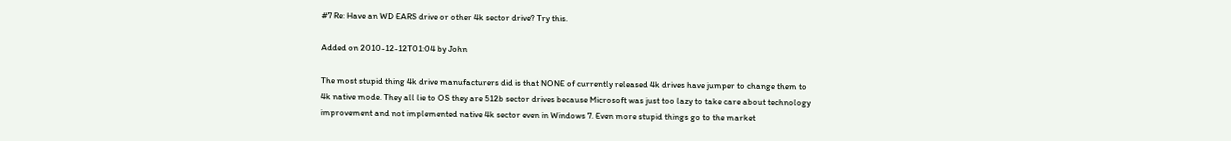#7 Re: Have an WD EARS drive or other 4k sector drive? Try this.

Added on 2010-12-12T01:04 by John

The most stupid thing 4k drive manufacturers did is that NONE of currently released 4k drives have jumper to change them to 4k native mode. They all lie to OS they are 512b sector drives because Microsoft was just too lazy to take care about technology improvement and not implemented native 4k sector even in Windows 7. Even more stupid things go to the market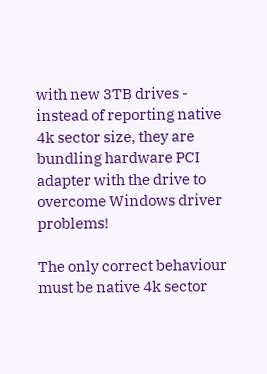with new 3TB drives - instead of reporting native 4k sector size, they are bundling hardware PCI adapter with the drive to overcome Windows driver problems!

The only correct behaviour must be native 4k sector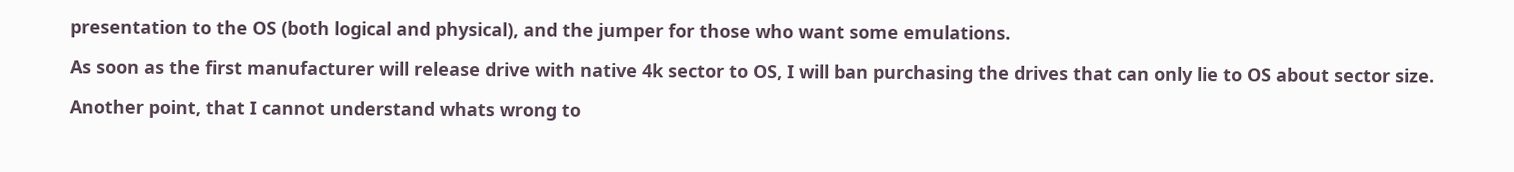presentation to the OS (both logical and physical), and the jumper for those who want some emulations.

As soon as the first manufacturer will release drive with native 4k sector to OS, I will ban purchasing the drives that can only lie to OS about sector size.

Another point, that I cannot understand whats wrong to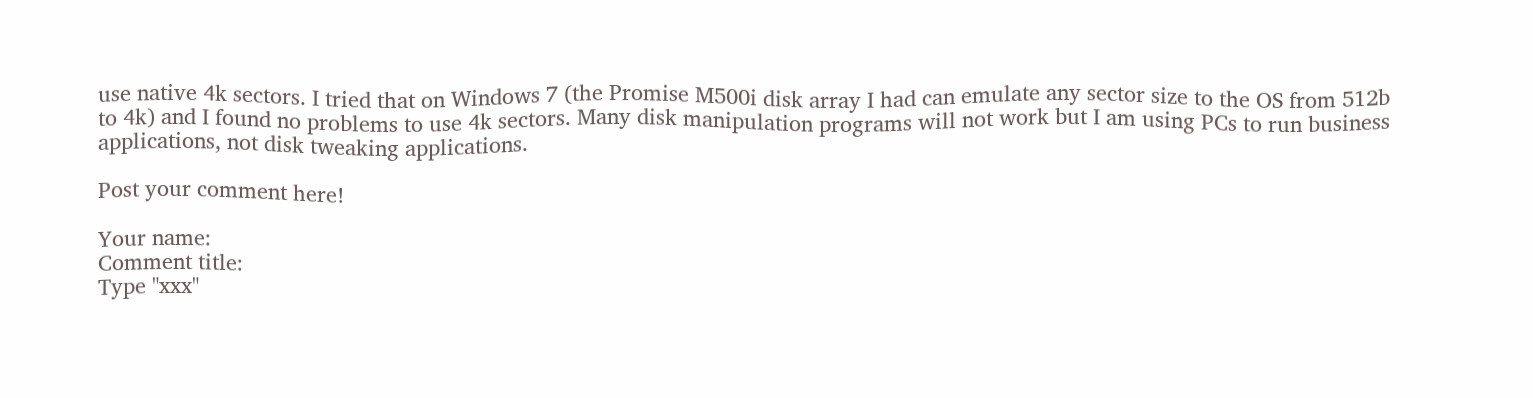use native 4k sectors. I tried that on Windows 7 (the Promise M500i disk array I had can emulate any sector size to the OS from 512b to 4k) and I found no problems to use 4k sectors. Many disk manipulation programs will not work but I am using PCs to run business applications, not disk tweaking applications.

Post your comment here!

Your name:
Comment title:
Type "xxx"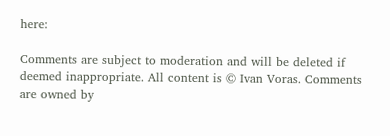here:

Comments are subject to moderation and will be deleted if deemed inappropriate. All content is © Ivan Voras. Comments are owned by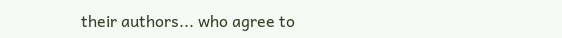their authors... who agree to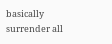basically surrender all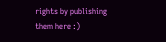rights by publishing them here :)